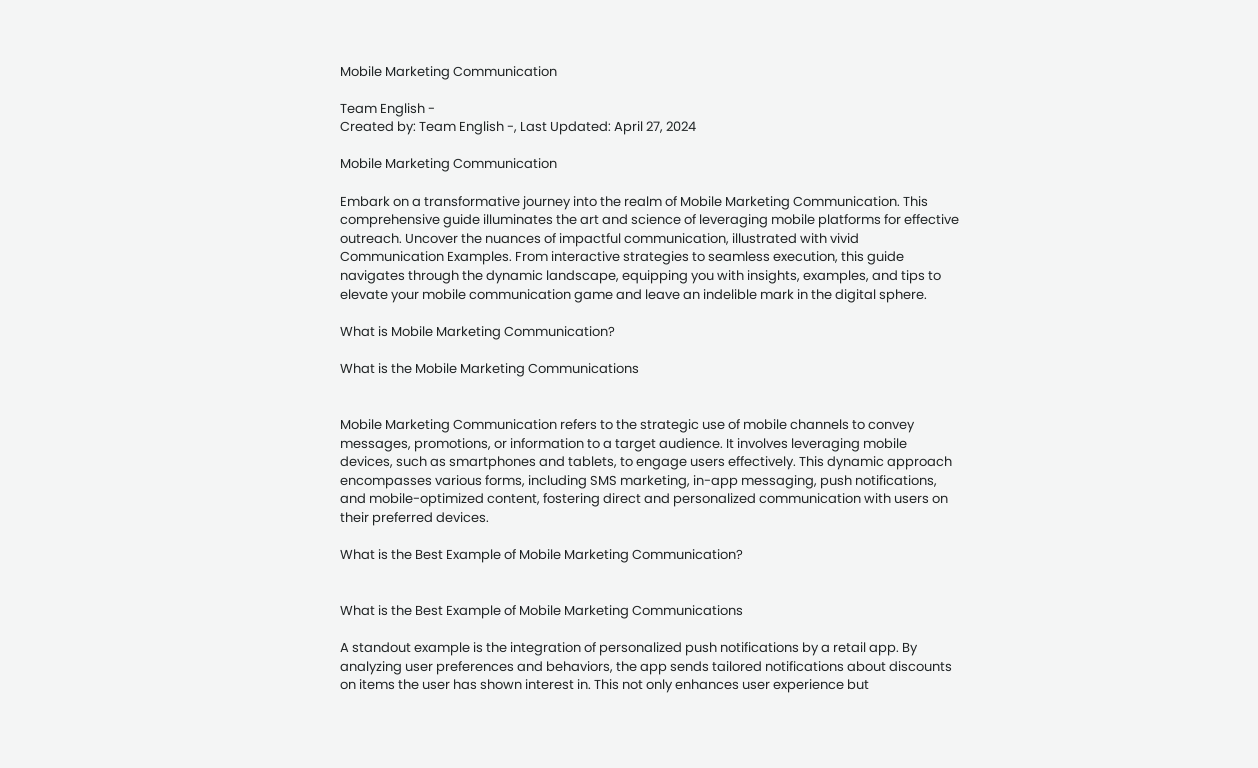Mobile Marketing Communication

Team English -
Created by: Team English -, Last Updated: April 27, 2024

Mobile Marketing Communication

Embark on a transformative journey into the realm of Mobile Marketing Communication. This comprehensive guide illuminates the art and science of leveraging mobile platforms for effective outreach. Uncover the nuances of impactful communication, illustrated with vivid Communication Examples. From interactive strategies to seamless execution, this guide navigates through the dynamic landscape, equipping you with insights, examples, and tips to elevate your mobile communication game and leave an indelible mark in the digital sphere.

What is Mobile Marketing Communication?

What is the Mobile Marketing Communications


Mobile Marketing Communication refers to the strategic use of mobile channels to convey messages, promotions, or information to a target audience. It involves leveraging mobile devices, such as smartphones and tablets, to engage users effectively. This dynamic approach encompasses various forms, including SMS marketing, in-app messaging, push notifications, and mobile-optimized content, fostering direct and personalized communication with users on their preferred devices.

What is the Best Example of Mobile Marketing Communication?


What is the Best Example of Mobile Marketing Communications

A standout example is the integration of personalized push notifications by a retail app. By analyzing user preferences and behaviors, the app sends tailored notifications about discounts on items the user has shown interest in. This not only enhances user experience but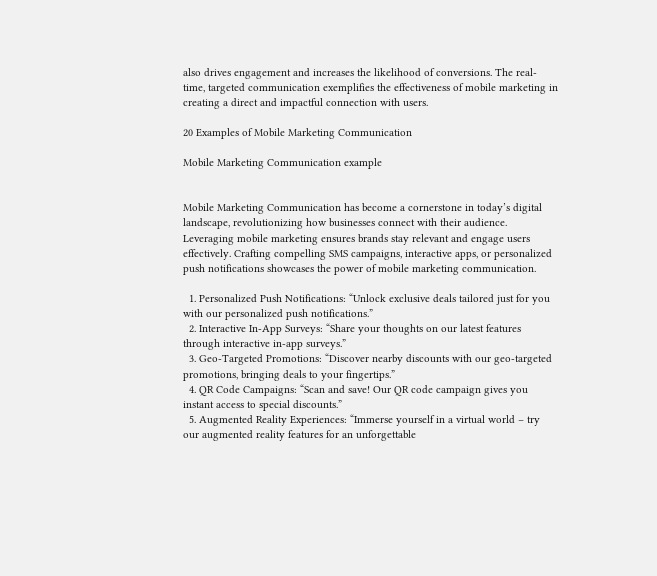also drives engagement and increases the likelihood of conversions. The real-time, targeted communication exemplifies the effectiveness of mobile marketing in creating a direct and impactful connection with users.

20 Examples of Mobile Marketing Communication

Mobile Marketing Communication example


Mobile Marketing Communication has become a cornerstone in today’s digital landscape, revolutionizing how businesses connect with their audience. Leveraging mobile marketing ensures brands stay relevant and engage users effectively. Crafting compelling SMS campaigns, interactive apps, or personalized push notifications showcases the power of mobile marketing communication.

  1. Personalized Push Notifications: “Unlock exclusive deals tailored just for you with our personalized push notifications.”
  2. Interactive In-App Surveys: “Share your thoughts on our latest features through interactive in-app surveys.”
  3. Geo-Targeted Promotions: “Discover nearby discounts with our geo-targeted promotions, bringing deals to your fingertips.”
  4. QR Code Campaigns: “Scan and save! Our QR code campaign gives you instant access to special discounts.”
  5. Augmented Reality Experiences: “Immerse yourself in a virtual world – try our augmented reality features for an unforgettable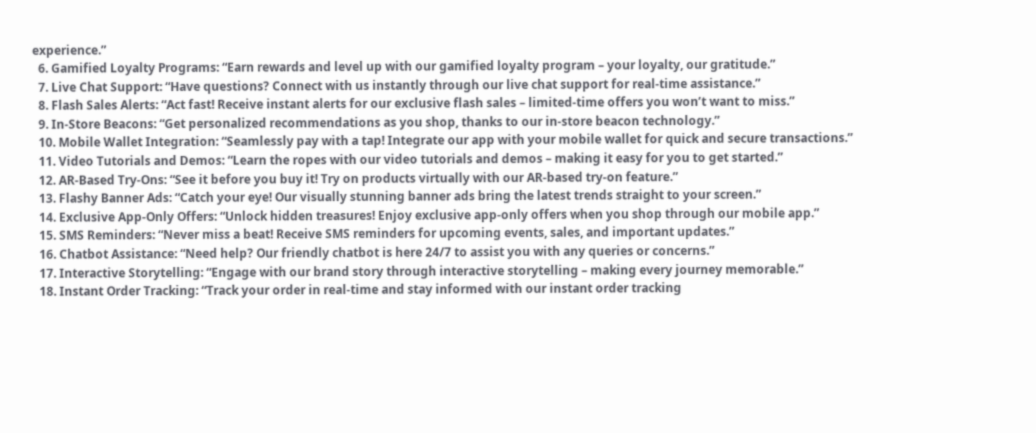experience.”
  6. Gamified Loyalty Programs: “Earn rewards and level up with our gamified loyalty program – your loyalty, our gratitude.”
  7. Live Chat Support: “Have questions? Connect with us instantly through our live chat support for real-time assistance.”
  8. Flash Sales Alerts: “Act fast! Receive instant alerts for our exclusive flash sales – limited-time offers you won’t want to miss.”
  9. In-Store Beacons: “Get personalized recommendations as you shop, thanks to our in-store beacon technology.”
  10. Mobile Wallet Integration: “Seamlessly pay with a tap! Integrate our app with your mobile wallet for quick and secure transactions.”
  11. Video Tutorials and Demos: “Learn the ropes with our video tutorials and demos – making it easy for you to get started.”
  12. AR-Based Try-Ons: “See it before you buy it! Try on products virtually with our AR-based try-on feature.”
  13. Flashy Banner Ads: “Catch your eye! Our visually stunning banner ads bring the latest trends straight to your screen.”
  14. Exclusive App-Only Offers: “Unlock hidden treasures! Enjoy exclusive app-only offers when you shop through our mobile app.”
  15. SMS Reminders: “Never miss a beat! Receive SMS reminders for upcoming events, sales, and important updates.”
  16. Chatbot Assistance: “Need help? Our friendly chatbot is here 24/7 to assist you with any queries or concerns.”
  17. Interactive Storytelling: “Engage with our brand story through interactive storytelling – making every journey memorable.”
  18. Instant Order Tracking: “Track your order in real-time and stay informed with our instant order tracking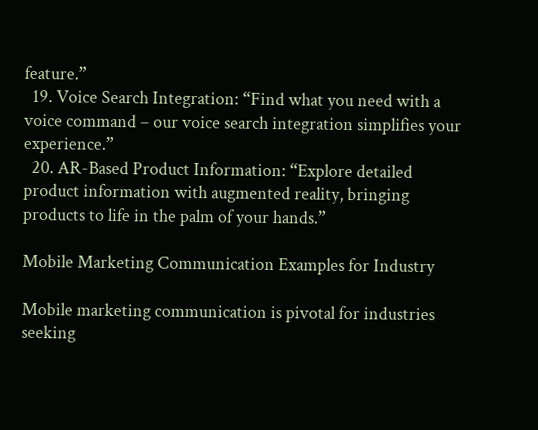feature.”
  19. Voice Search Integration: “Find what you need with a voice command – our voice search integration simplifies your experience.”
  20. AR-Based Product Information: “Explore detailed product information with augmented reality, bringing products to life in the palm of your hands.”

Mobile Marketing Communication Examples for Industry

Mobile marketing communication is pivotal for industries seeking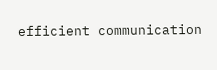efficient communication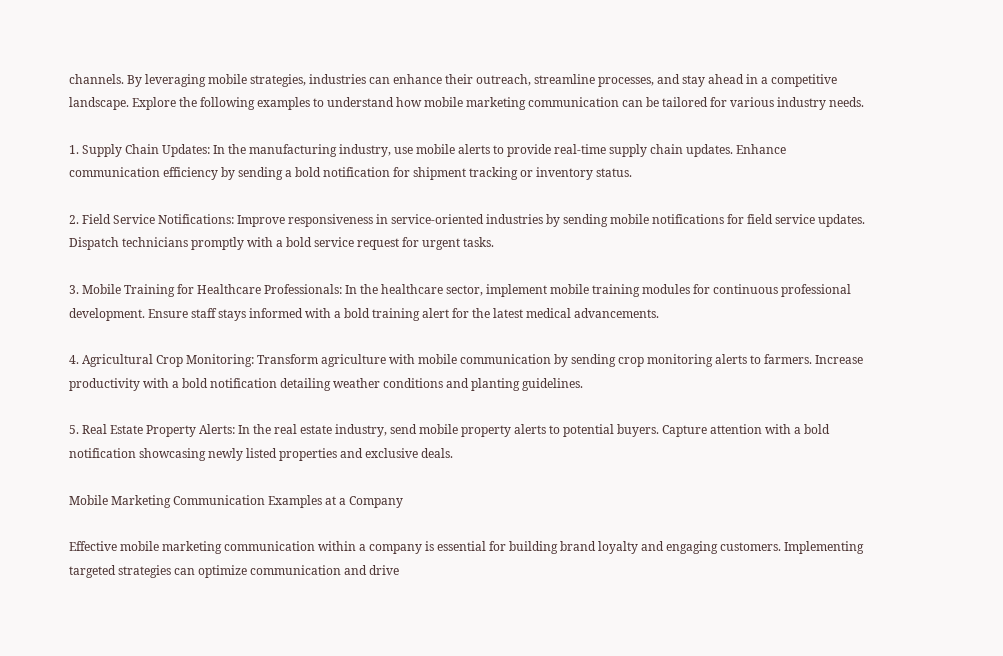channels. By leveraging mobile strategies, industries can enhance their outreach, streamline processes, and stay ahead in a competitive landscape. Explore the following examples to understand how mobile marketing communication can be tailored for various industry needs.

1. Supply Chain Updates: In the manufacturing industry, use mobile alerts to provide real-time supply chain updates. Enhance communication efficiency by sending a bold notification for shipment tracking or inventory status.

2. Field Service Notifications: Improve responsiveness in service-oriented industries by sending mobile notifications for field service updates. Dispatch technicians promptly with a bold service request for urgent tasks.

3. Mobile Training for Healthcare Professionals: In the healthcare sector, implement mobile training modules for continuous professional development. Ensure staff stays informed with a bold training alert for the latest medical advancements.

4. Agricultural Crop Monitoring: Transform agriculture with mobile communication by sending crop monitoring alerts to farmers. Increase productivity with a bold notification detailing weather conditions and planting guidelines.

5. Real Estate Property Alerts: In the real estate industry, send mobile property alerts to potential buyers. Capture attention with a bold notification showcasing newly listed properties and exclusive deals.

Mobile Marketing Communication Examples at a Company

Effective mobile marketing communication within a company is essential for building brand loyalty and engaging customers. Implementing targeted strategies can optimize communication and drive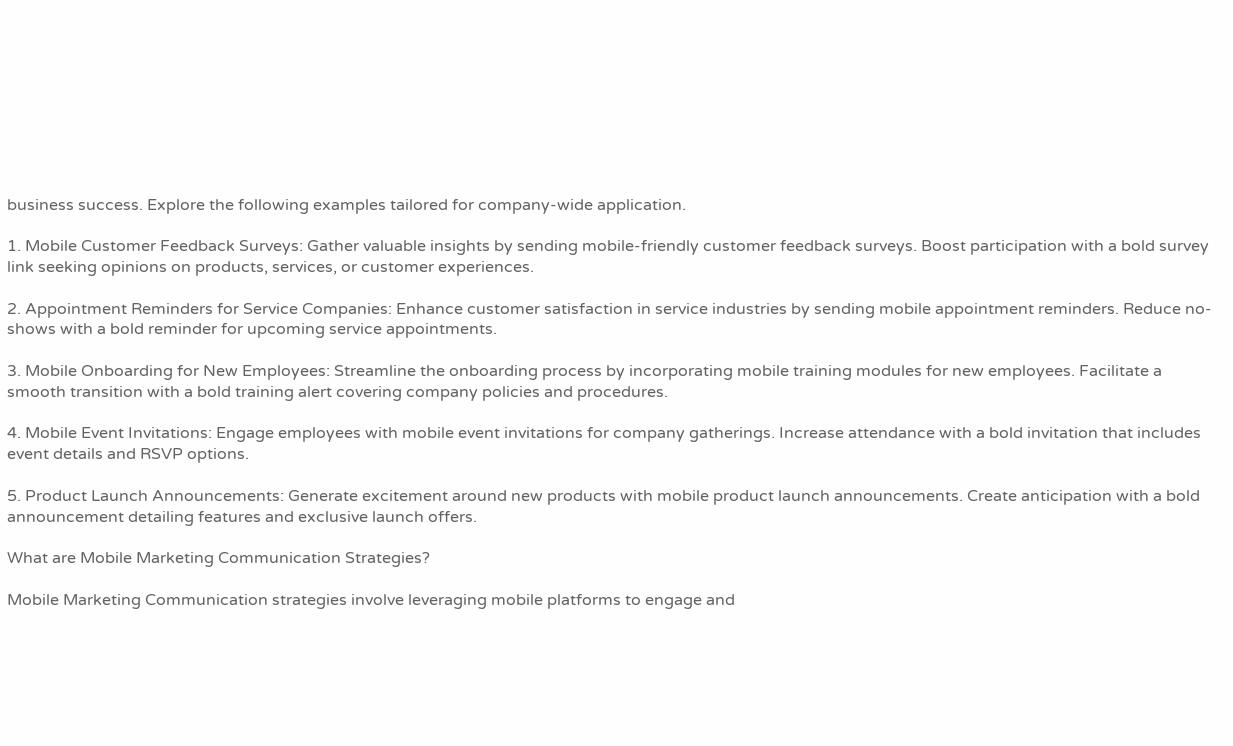business success. Explore the following examples tailored for company-wide application.

1. Mobile Customer Feedback Surveys: Gather valuable insights by sending mobile-friendly customer feedback surveys. Boost participation with a bold survey link seeking opinions on products, services, or customer experiences.

2. Appointment Reminders for Service Companies: Enhance customer satisfaction in service industries by sending mobile appointment reminders. Reduce no-shows with a bold reminder for upcoming service appointments.

3. Mobile Onboarding for New Employees: Streamline the onboarding process by incorporating mobile training modules for new employees. Facilitate a smooth transition with a bold training alert covering company policies and procedures.

4. Mobile Event Invitations: Engage employees with mobile event invitations for company gatherings. Increase attendance with a bold invitation that includes event details and RSVP options.

5. Product Launch Announcements: Generate excitement around new products with mobile product launch announcements. Create anticipation with a bold announcement detailing features and exclusive launch offers.

What are Mobile Marketing Communication Strategies?

Mobile Marketing Communication strategies involve leveraging mobile platforms to engage and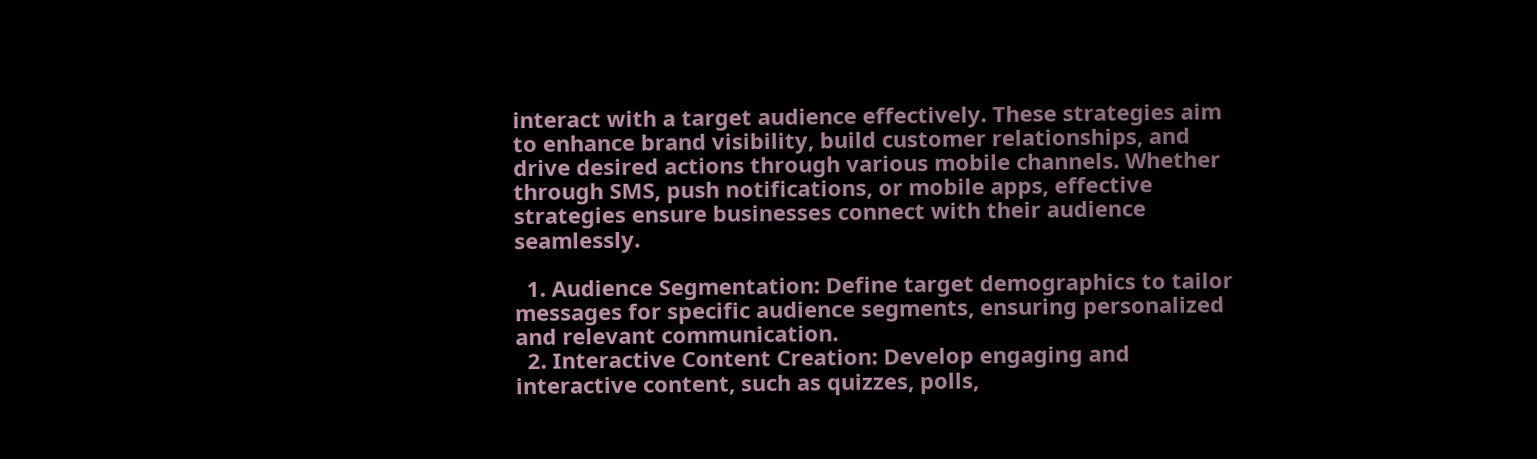interact with a target audience effectively. These strategies aim to enhance brand visibility, build customer relationships, and drive desired actions through various mobile channels. Whether through SMS, push notifications, or mobile apps, effective strategies ensure businesses connect with their audience seamlessly.

  1. Audience Segmentation: Define target demographics to tailor messages for specific audience segments, ensuring personalized and relevant communication.
  2. Interactive Content Creation: Develop engaging and interactive content, such as quizzes, polls,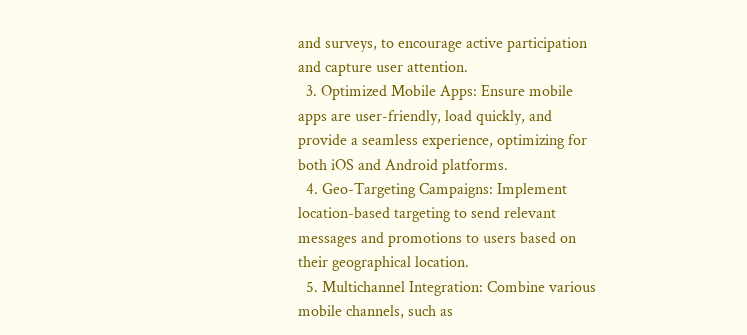and surveys, to encourage active participation and capture user attention.
  3. Optimized Mobile Apps: Ensure mobile apps are user-friendly, load quickly, and provide a seamless experience, optimizing for both iOS and Android platforms.
  4. Geo-Targeting Campaigns: Implement location-based targeting to send relevant messages and promotions to users based on their geographical location.
  5. Multichannel Integration: Combine various mobile channels, such as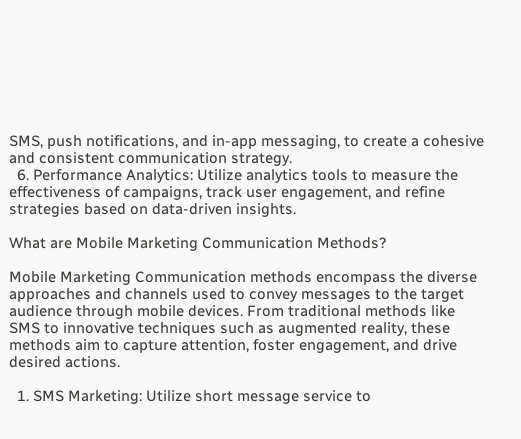SMS, push notifications, and in-app messaging, to create a cohesive and consistent communication strategy.
  6. Performance Analytics: Utilize analytics tools to measure the effectiveness of campaigns, track user engagement, and refine strategies based on data-driven insights.

What are Mobile Marketing Communication Methods?

Mobile Marketing Communication methods encompass the diverse approaches and channels used to convey messages to the target audience through mobile devices. From traditional methods like SMS to innovative techniques such as augmented reality, these methods aim to capture attention, foster engagement, and drive desired actions.

  1. SMS Marketing: Utilize short message service to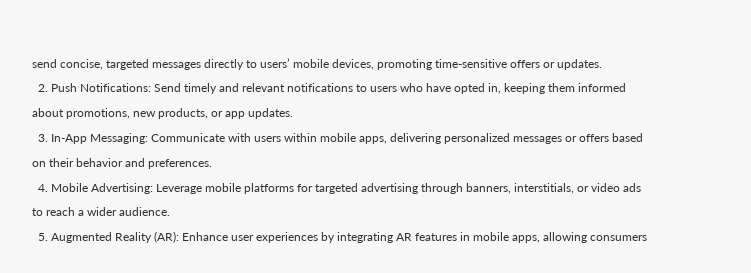send concise, targeted messages directly to users’ mobile devices, promoting time-sensitive offers or updates.
  2. Push Notifications: Send timely and relevant notifications to users who have opted in, keeping them informed about promotions, new products, or app updates.
  3. In-App Messaging: Communicate with users within mobile apps, delivering personalized messages or offers based on their behavior and preferences.
  4. Mobile Advertising: Leverage mobile platforms for targeted advertising through banners, interstitials, or video ads to reach a wider audience.
  5. Augmented Reality (AR): Enhance user experiences by integrating AR features in mobile apps, allowing consumers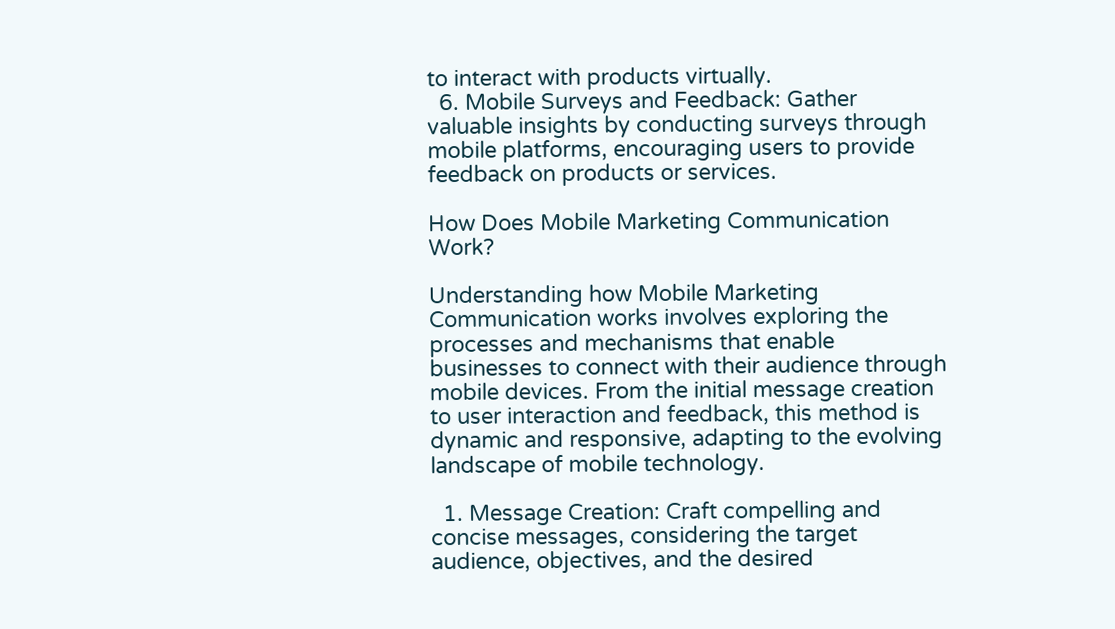to interact with products virtually.
  6. Mobile Surveys and Feedback: Gather valuable insights by conducting surveys through mobile platforms, encouraging users to provide feedback on products or services.

How Does Mobile Marketing Communication Work?

Understanding how Mobile Marketing Communication works involves exploring the processes and mechanisms that enable businesses to connect with their audience through mobile devices. From the initial message creation to user interaction and feedback, this method is dynamic and responsive, adapting to the evolving landscape of mobile technology.

  1. Message Creation: Craft compelling and concise messages, considering the target audience, objectives, and the desired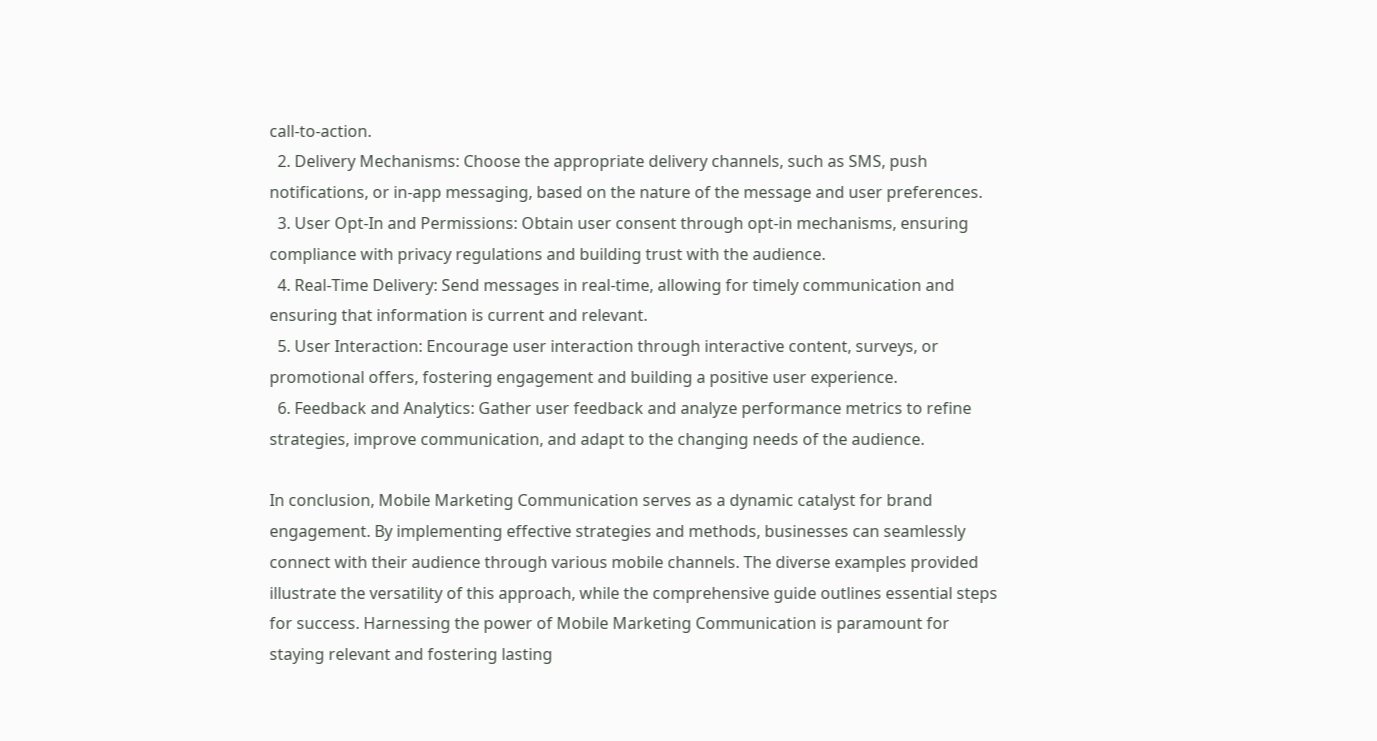call-to-action.
  2. Delivery Mechanisms: Choose the appropriate delivery channels, such as SMS, push notifications, or in-app messaging, based on the nature of the message and user preferences.
  3. User Opt-In and Permissions: Obtain user consent through opt-in mechanisms, ensuring compliance with privacy regulations and building trust with the audience.
  4. Real-Time Delivery: Send messages in real-time, allowing for timely communication and ensuring that information is current and relevant.
  5. User Interaction: Encourage user interaction through interactive content, surveys, or promotional offers, fostering engagement and building a positive user experience.
  6. Feedback and Analytics: Gather user feedback and analyze performance metrics to refine strategies, improve communication, and adapt to the changing needs of the audience.

In conclusion, Mobile Marketing Communication serves as a dynamic catalyst for brand engagement. By implementing effective strategies and methods, businesses can seamlessly connect with their audience through various mobile channels. The diverse examples provided illustrate the versatility of this approach, while the comprehensive guide outlines essential steps for success. Harnessing the power of Mobile Marketing Communication is paramount for staying relevant and fostering lasting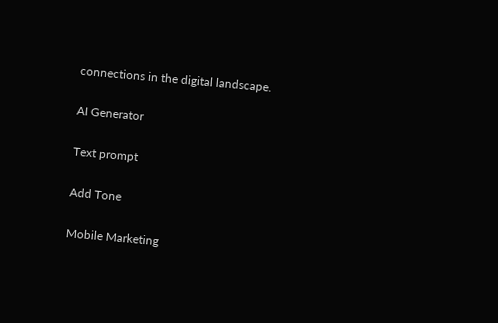connections in the digital landscape.

AI Generator

Text prompt

Add Tone

Mobile Marketing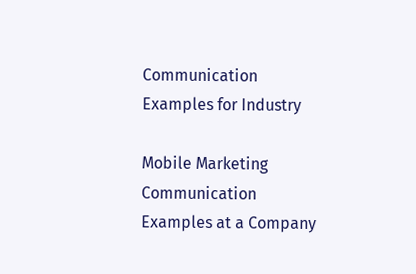Communication Examples for Industry

Mobile Marketing Communication Examples at a Company